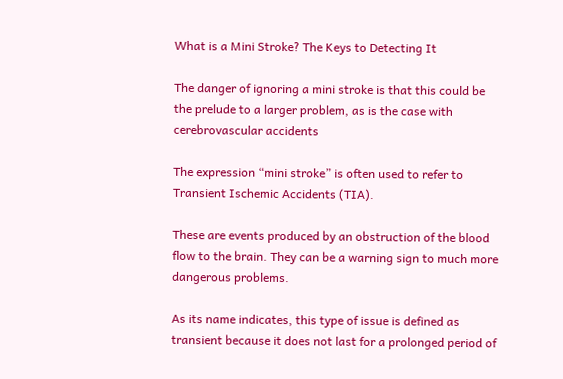What is a Mini Stroke? The Keys to Detecting It

The danger of ignoring a mini stroke is that this could be the prelude to a larger problem, as is the case with cerebrovascular accidents

The expression “mini stroke” is often used to refer to Transient Ischemic Accidents (TIA).

These are events produced by an obstruction of the blood flow to the brain. They can be a warning sign to much more dangerous problems.

As its name indicates, this type of issue is defined as transient because it does not last for a prolonged period of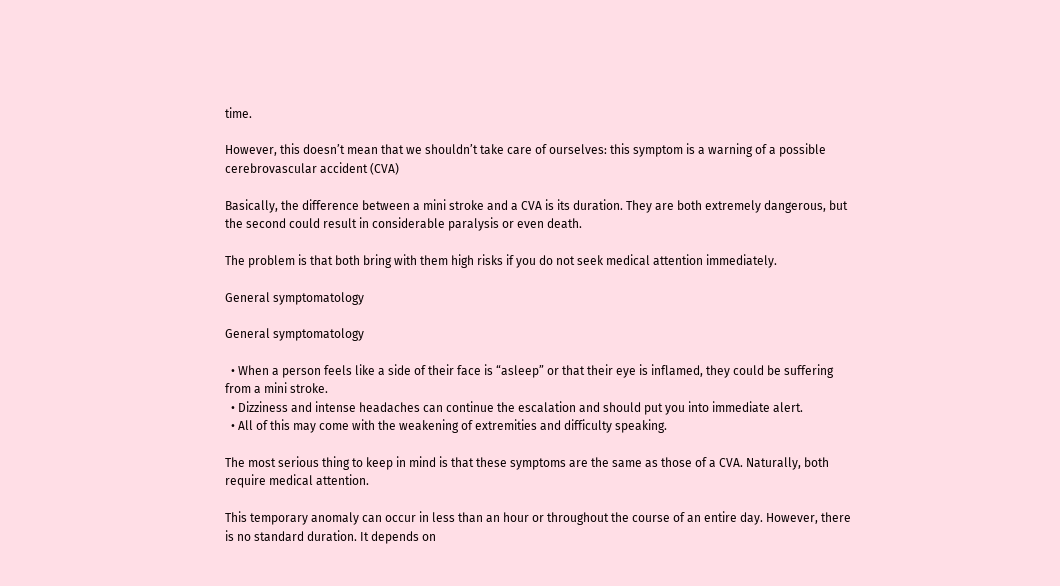time.

However, this doesn’t mean that we shouldn’t take care of ourselves: this symptom is a warning of a possible cerebrovascular accident (CVA)

Basically, the difference between a mini stroke and a CVA is its duration. They are both extremely dangerous, but the second could result in considerable paralysis or even death.

The problem is that both bring with them high risks if you do not seek medical attention immediately.

General symptomatology

General symptomatology

  • When a person feels like a side of their face is “asleep” or that their eye is inflamed, they could be suffering from a mini stroke.
  • Dizziness and intense headaches can continue the escalation and should put you into immediate alert.
  • All of this may come with the weakening of extremities and difficulty speaking.

The most serious thing to keep in mind is that these symptoms are the same as those of a CVA. Naturally, both require medical attention.

This temporary anomaly can occur in less than an hour or throughout the course of an entire day. However, there is no standard duration. It depends on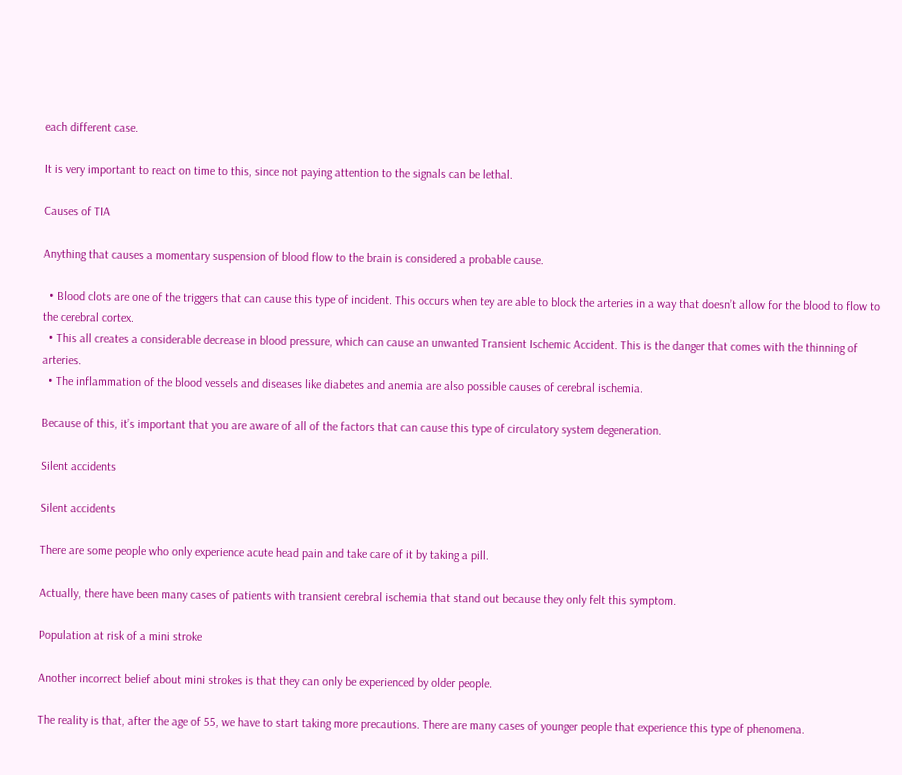each different case.

It is very important to react on time to this, since not paying attention to the signals can be lethal.

Causes of TIA

Anything that causes a momentary suspension of blood flow to the brain is considered a probable cause.

  • Blood clots are one of the triggers that can cause this type of incident. This occurs when tey are able to block the arteries in a way that doesn’t allow for the blood to flow to the cerebral cortex.
  • This all creates a considerable decrease in blood pressure, which can cause an unwanted Transient Ischemic Accident. This is the danger that comes with the thinning of arteries.
  • The inflammation of the blood vessels and diseases like diabetes and anemia are also possible causes of cerebral ischemia.

Because of this, it’s important that you are aware of all of the factors that can cause this type of circulatory system degeneration.

Silent accidents

Silent accidents

There are some people who only experience acute head pain and take care of it by taking a pill.

Actually, there have been many cases of patients with transient cerebral ischemia that stand out because they only felt this symptom.

Population at risk of a mini stroke

Another incorrect belief about mini strokes is that they can only be experienced by older people.

The reality is that, after the age of 55, we have to start taking more precautions. There are many cases of younger people that experience this type of phenomena.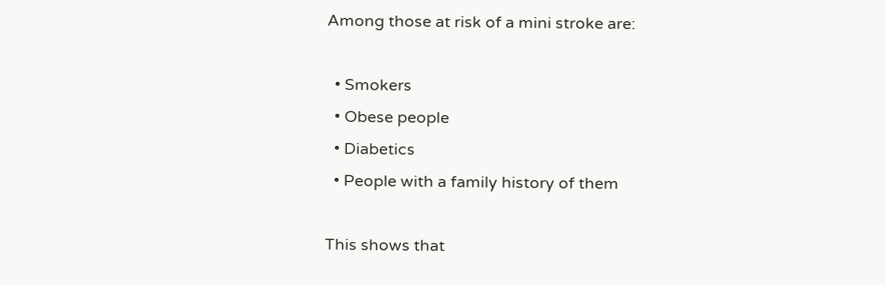Among those at risk of a mini stroke are:

  • Smokers
  • Obese people
  • Diabetics
  • People with a family history of them

This shows that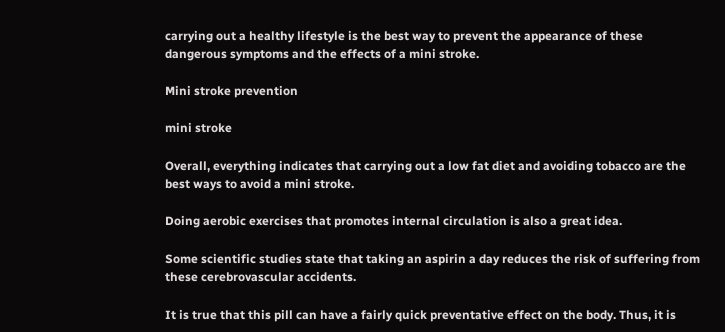carrying out a healthy lifestyle is the best way to prevent the appearance of these dangerous symptoms and the effects of a mini stroke.

Mini stroke prevention

mini stroke

Overall, everything indicates that carrying out a low fat diet and avoiding tobacco are the best ways to avoid a mini stroke.

Doing aerobic exercises that promotes internal circulation is also a great idea.

Some scientific studies state that taking an aspirin a day reduces the risk of suffering from these cerebrovascular accidents.

It is true that this pill can have a fairly quick preventative effect on the body. Thus, it is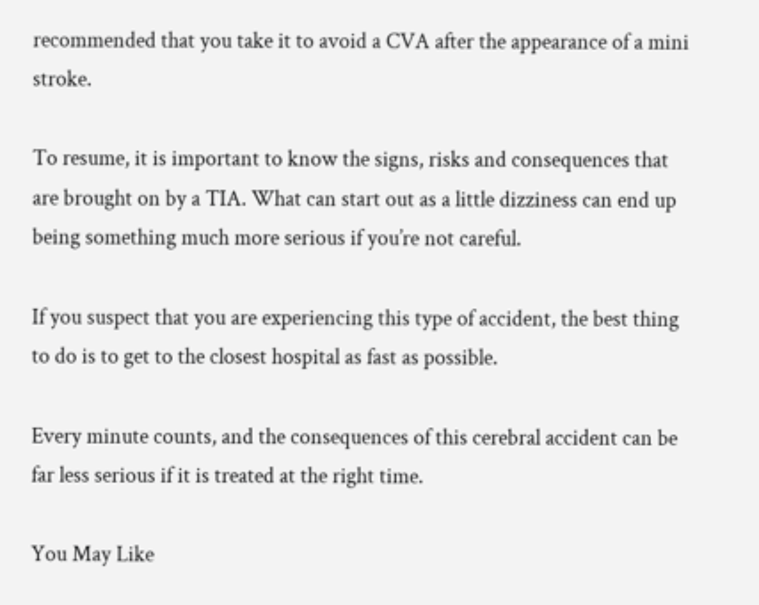recommended that you take it to avoid a CVA after the appearance of a mini stroke.

To resume, it is important to know the signs, risks and consequences that are brought on by a TIA. What can start out as a little dizziness can end up being something much more serious if you’re not careful.

If you suspect that you are experiencing this type of accident, the best thing to do is to get to the closest hospital as fast as possible.

Every minute counts, and the consequences of this cerebral accident can be far less serious if it is treated at the right time.

You May Like